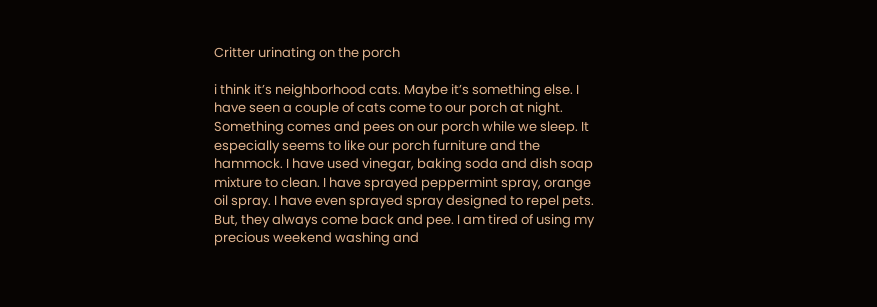Critter urinating on the porch

i think it’s neighborhood cats. Maybe it’s something else. I have seen a couple of cats come to our porch at night. Something comes and pees on our porch while we sleep. It especially seems to like our porch furniture and the hammock. I have used vinegar, baking soda and dish soap mixture to clean. I have sprayed peppermint spray, orange oil spray. I have even sprayed spray designed to repel pets. But, they always come back and pee. I am tired of using my precious weekend washing and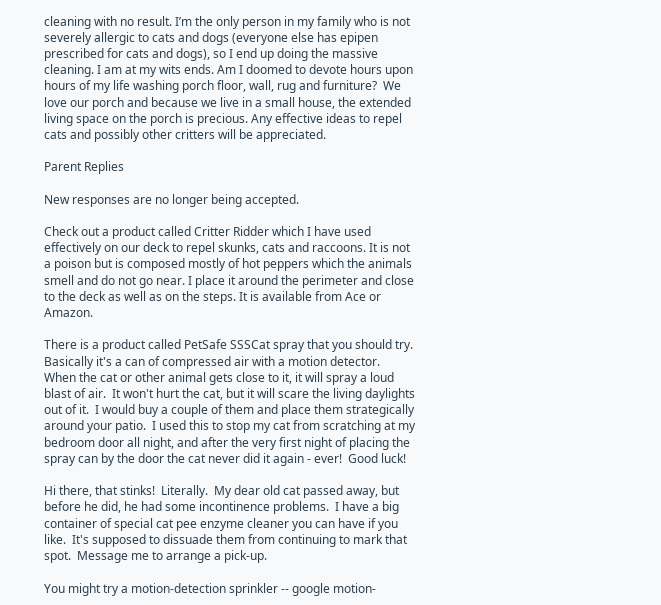cleaning with no result. I’m the only person in my family who is not severely allergic to cats and dogs (everyone else has epipen prescribed for cats and dogs), so I end up doing the massive cleaning. I am at my wits ends. Am I doomed to devote hours upon hours of my life washing porch floor, wall, rug and furniture?  We love our porch and because we live in a small house, the extended living space on the porch is precious. Any effective ideas to repel cats and possibly other critters will be appreciated.

Parent Replies

New responses are no longer being accepted.

Check out a product called Critter Ridder which I have used effectively on our deck to repel skunks, cats and raccoons. It is not a poison but is composed mostly of hot peppers which the animals smell and do not go near. I place it around the perimeter and close to the deck as well as on the steps. It is available from Ace or Amazon.

There is a product called PetSafe SSSCat spray that you should try.  Basically it's a can of compressed air with a motion detector.  When the cat or other animal gets close to it, it will spray a loud blast of air.  It won't hurt the cat, but it will scare the living daylights out of it.  I would buy a couple of them and place them strategically around your patio.  I used this to stop my cat from scratching at my bedroom door all night, and after the very first night of placing the spray can by the door the cat never did it again - ever!  Good luck!

Hi there, that stinks!  Literally.  My dear old cat passed away, but before he did, he had some incontinence problems.  I have a big container of special cat pee enzyme cleaner you can have if you like.  It's supposed to dissuade them from continuing to mark that spot.  Message me to arrange a pick-up.

You might try a motion-detection sprinkler -- google motion-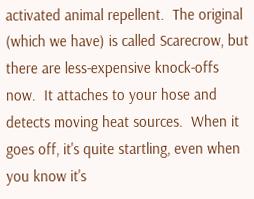activated animal repellent.  The original (which we have) is called Scarecrow, but there are less-expensive knock-offs now.  It attaches to your hose and detects moving heat sources.  When it goes off, it's quite startling, even when you know it's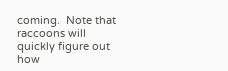coming.  Note that raccoons will quickly figure out how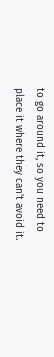to go around it, so you need to place it where they can't avoid it.